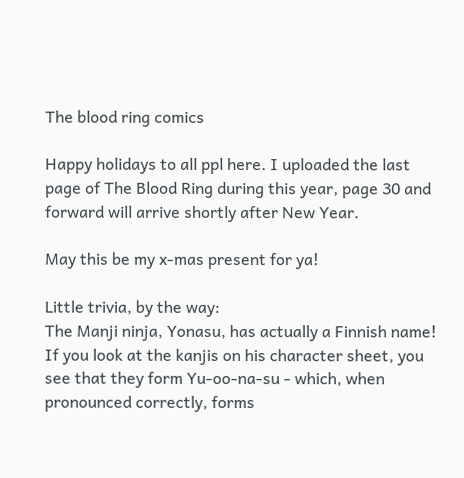The blood ring comics

Happy holidays to all ppl here. I uploaded the last page of The Blood Ring during this year, page 30 and forward will arrive shortly after New Year.

May this be my x-mas present for ya!

Little trivia, by the way:
The Manji ninja, Yonasu, has actually a Finnish name! If you look at the kanjis on his character sheet, you see that they form Yu-oo-na-su - which, when pronounced correctly, forms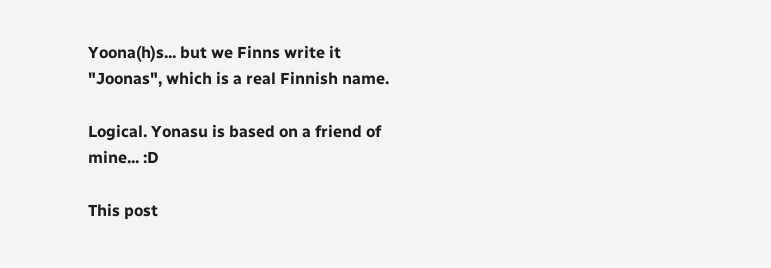Yoona(h)s... but we Finns write it "Joonas", which is a real Finnish name.

Logical. Yonasu is based on a friend of mine... :D

This post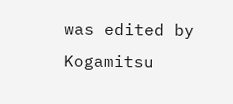was edited by Kogamitsu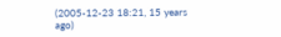(2005-12-23 18:21, 15 years ago)